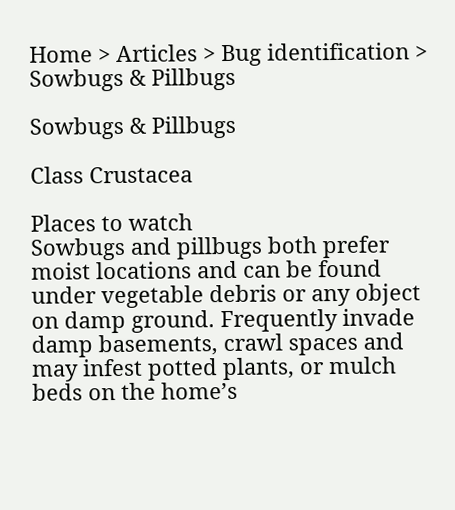Home > Articles > Bug identification > Sowbugs & Pillbugs

Sowbugs & Pillbugs

Class Crustacea

Places to watch
Sowbugs and pillbugs both prefer moist locations and can be found under vegetable debris or any object on damp ground. Frequently invade damp basements, crawl spaces and may infest potted plants, or mulch beds on the home’s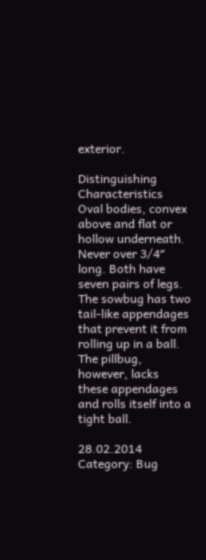exterior.

Distinguishing Characteristics
Oval bodies, convex above and flat or hollow underneath. Never over 3/4″ long. Both have seven pairs of legs. The sowbug has two tail-like appendages that prevent it from rolling up in a ball. The pillbug, however, lacks these appendages and rolls itself into a tight ball.

28.02.2014 Category: Bug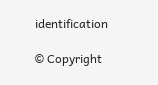identification

© Copyright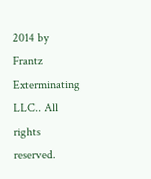2014 by Frantz Exterminating LLC.. All rights reserved.